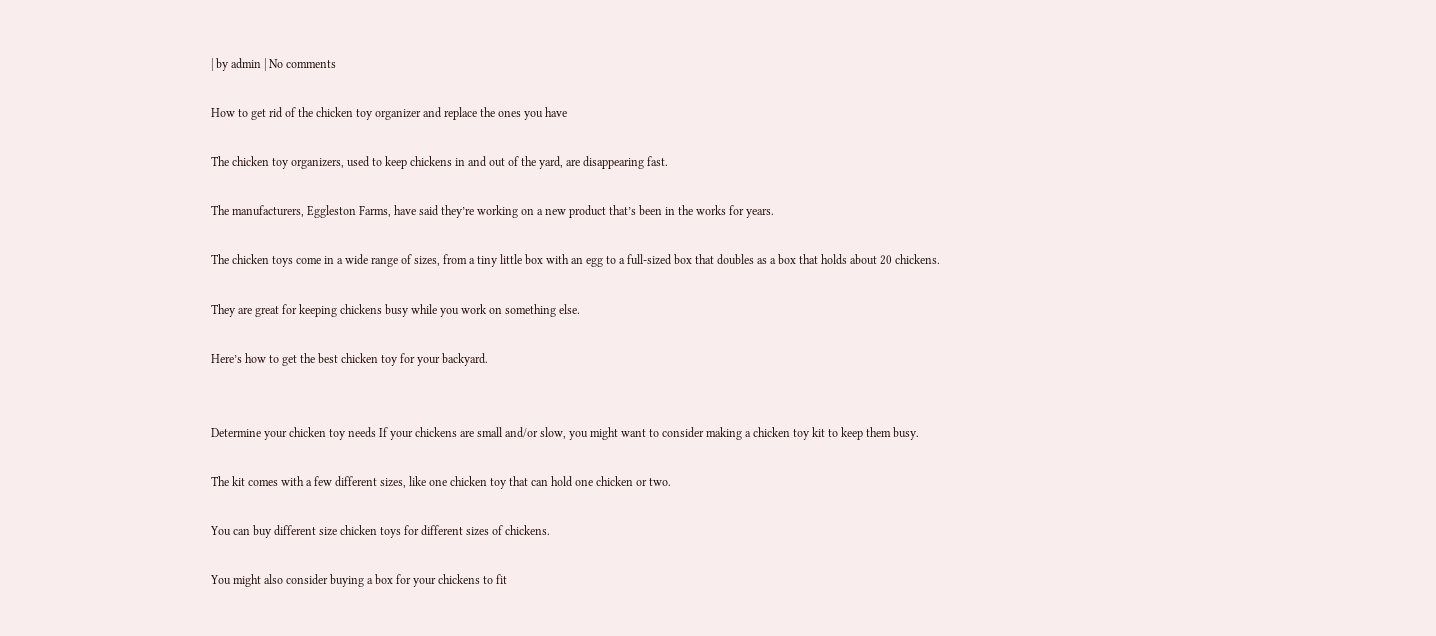| by admin | No comments

How to get rid of the chicken toy organizer and replace the ones you have

The chicken toy organizers, used to keep chickens in and out of the yard, are disappearing fast.

The manufacturers, Eggleston Farms, have said they’re working on a new product that’s been in the works for years.

The chicken toys come in a wide range of sizes, from a tiny little box with an egg to a full-sized box that doubles as a box that holds about 20 chickens.

They are great for keeping chickens busy while you work on something else.

Here’s how to get the best chicken toy for your backyard.


Determine your chicken toy needs If your chickens are small and/or slow, you might want to consider making a chicken toy kit to keep them busy.

The kit comes with a few different sizes, like one chicken toy that can hold one chicken or two.

You can buy different size chicken toys for different sizes of chickens.

You might also consider buying a box for your chickens to fit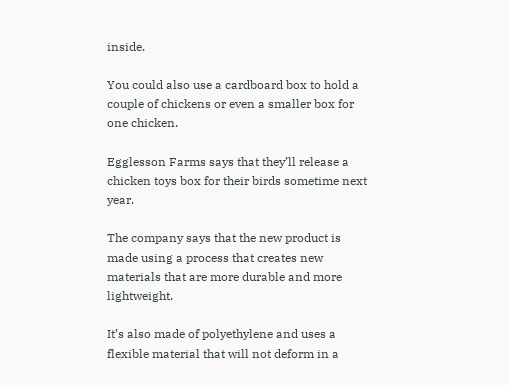inside.

You could also use a cardboard box to hold a couple of chickens or even a smaller box for one chicken.

Egglesson Farms says that they’ll release a chicken toys box for their birds sometime next year.

The company says that the new product is made using a process that creates new materials that are more durable and more lightweight.

It’s also made of polyethylene and uses a flexible material that will not deform in a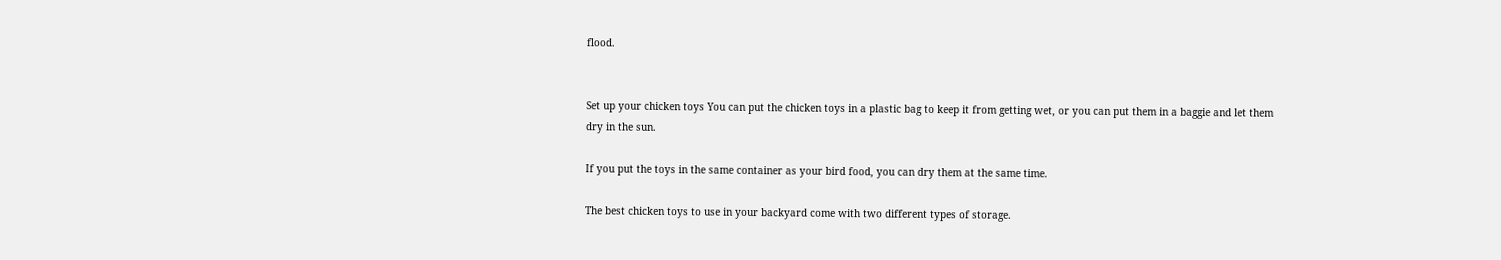flood.


Set up your chicken toys You can put the chicken toys in a plastic bag to keep it from getting wet, or you can put them in a baggie and let them dry in the sun.

If you put the toys in the same container as your bird food, you can dry them at the same time.

The best chicken toys to use in your backyard come with two different types of storage.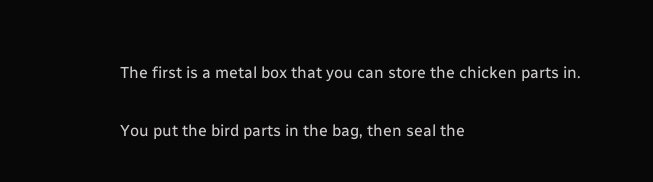The first is a metal box that you can store the chicken parts in.

You put the bird parts in the bag, then seal the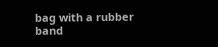bag with a rubber band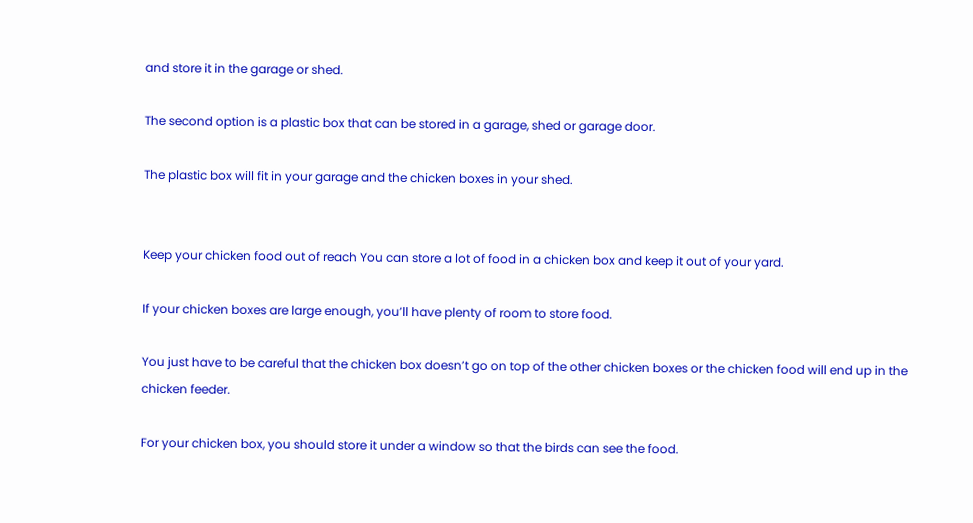and store it in the garage or shed.

The second option is a plastic box that can be stored in a garage, shed or garage door.

The plastic box will fit in your garage and the chicken boxes in your shed.


Keep your chicken food out of reach You can store a lot of food in a chicken box and keep it out of your yard.

If your chicken boxes are large enough, you’ll have plenty of room to store food.

You just have to be careful that the chicken box doesn’t go on top of the other chicken boxes or the chicken food will end up in the chicken feeder.

For your chicken box, you should store it under a window so that the birds can see the food.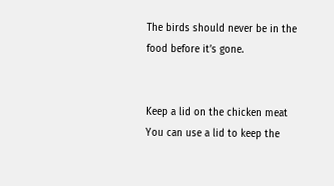The birds should never be in the food before it’s gone.


Keep a lid on the chicken meat You can use a lid to keep the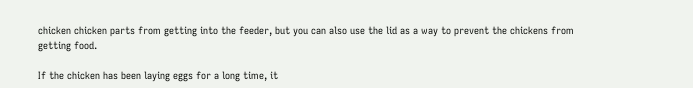chicken chicken parts from getting into the feeder, but you can also use the lid as a way to prevent the chickens from getting food.

If the chicken has been laying eggs for a long time, it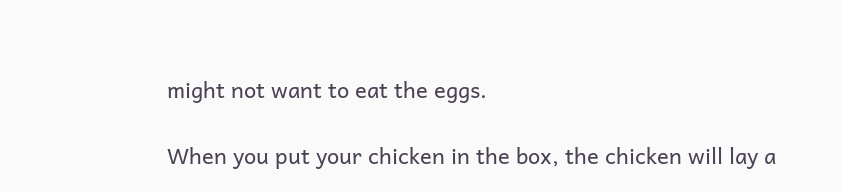might not want to eat the eggs.

When you put your chicken in the box, the chicken will lay a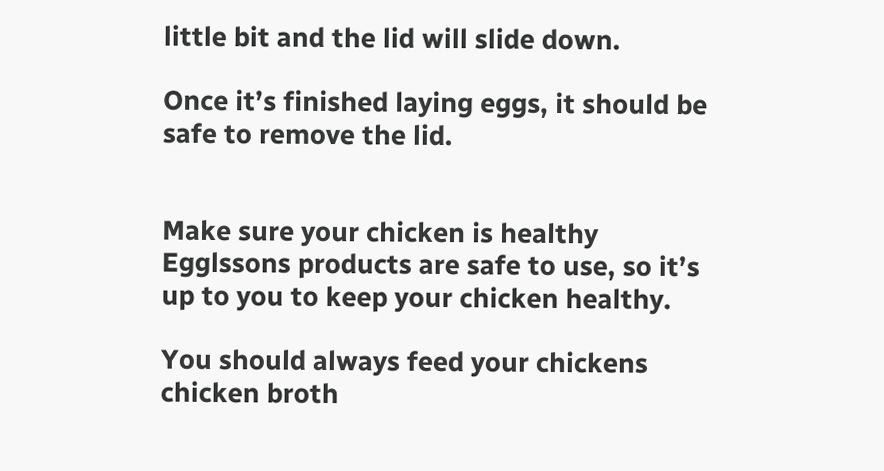little bit and the lid will slide down.

Once it’s finished laying eggs, it should be safe to remove the lid.


Make sure your chicken is healthy Egglssons products are safe to use, so it’s up to you to keep your chicken healthy.

You should always feed your chickens chicken broth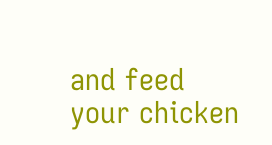and feed your chicken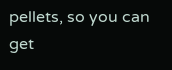pellets, so you can get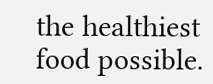the healthiest food possible.